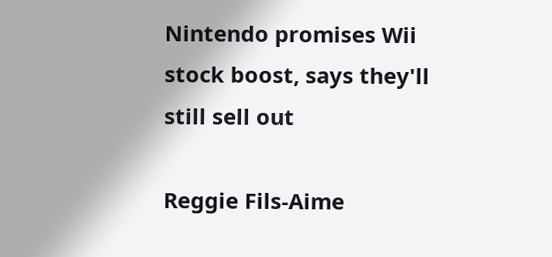Nintendo promises Wii stock boost, says they'll still sell out

Reggie Fils-Aime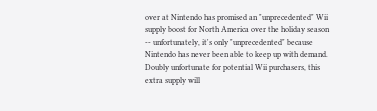over at Nintendo has promised an "unprecedented" Wii supply boost for North America over the holiday season -- unfortunately, it's only "unprecedented" because Nintendo has never been able to keep up with demand. Doubly unfortunate for potential Wii purchasers, this extra supply will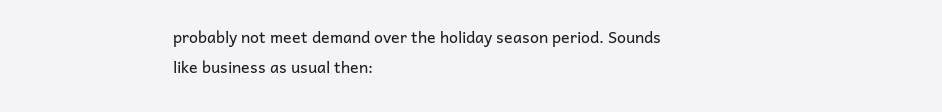probably not meet demand over the holiday season period. Sounds like business as usual then: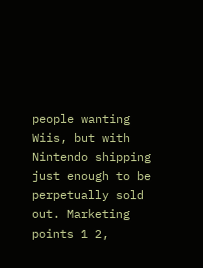people wanting Wiis, but with Nintendo shipping just enough to be perpetually sold out. Marketing points 1 2,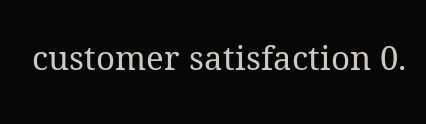customer satisfaction 0.